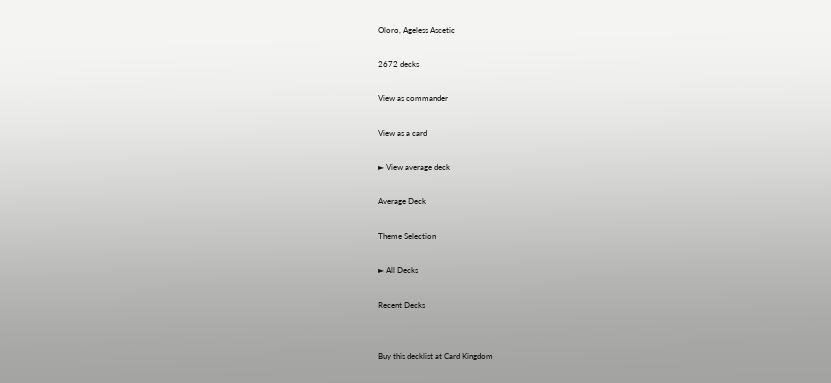Oloro, Ageless Ascetic

2672 decks

View as commander

View as a card

► View average deck

Average Deck

Theme Selection

► All Decks

Recent Decks


Buy this decklist at Card Kingdom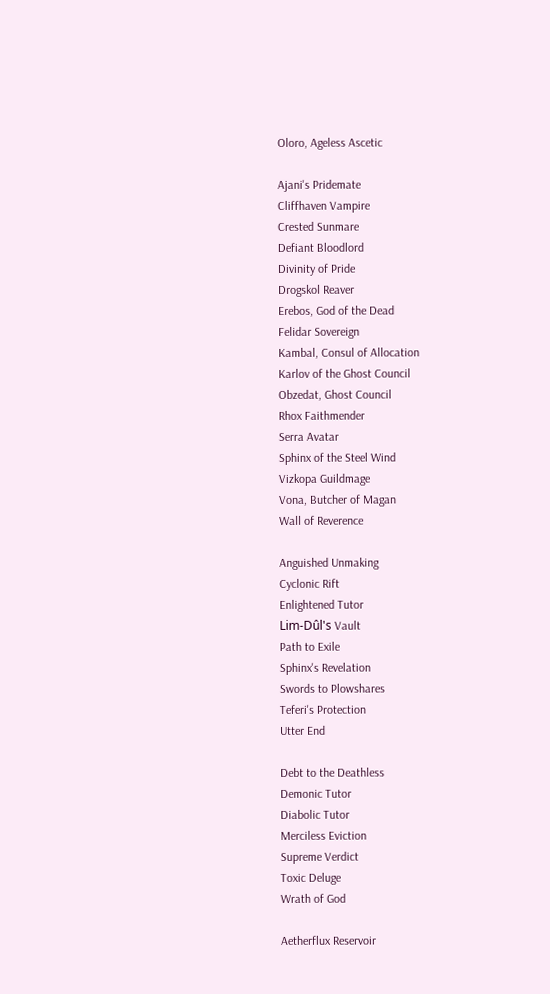Oloro, Ageless Ascetic

Ajani's Pridemate
Cliffhaven Vampire
Crested Sunmare
Defiant Bloodlord
Divinity of Pride
Drogskol Reaver
Erebos, God of the Dead
Felidar Sovereign
Kambal, Consul of Allocation
Karlov of the Ghost Council
Obzedat, Ghost Council
Rhox Faithmender
Serra Avatar
Sphinx of the Steel Wind
Vizkopa Guildmage
Vona, Butcher of Magan
Wall of Reverence

Anguished Unmaking
Cyclonic Rift
Enlightened Tutor
Lim-Dûl's Vault
Path to Exile
Sphinx's Revelation
Swords to Plowshares
Teferi's Protection
Utter End

Debt to the Deathless
Demonic Tutor
Diabolic Tutor
Merciless Eviction
Supreme Verdict
Toxic Deluge
Wrath of God

Aetherflux Reservoir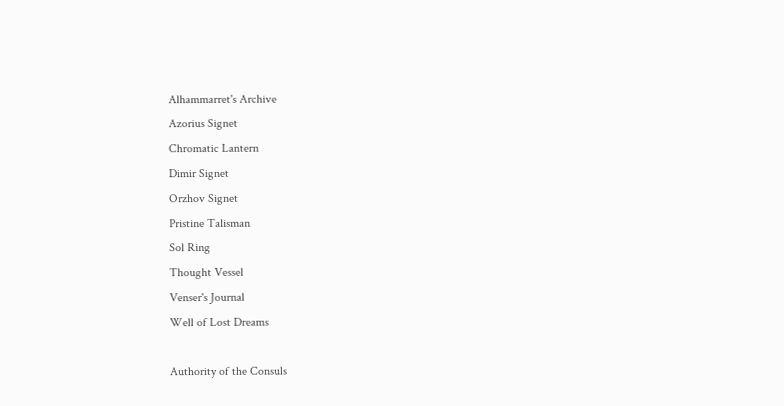Alhammarret's Archive
Azorius Signet
Chromatic Lantern
Dimir Signet
Orzhov Signet
Pristine Talisman
Sol Ring
Thought Vessel
Venser's Journal
Well of Lost Dreams

Authority of the Consuls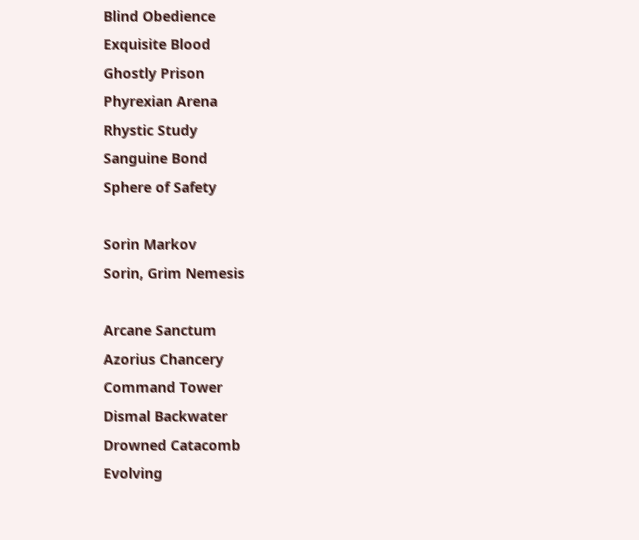Blind Obedience
Exquisite Blood
Ghostly Prison
Phyrexian Arena
Rhystic Study
Sanguine Bond
Sphere of Safety

Sorin Markov
Sorin, Grim Nemesis

Arcane Sanctum
Azorius Chancery
Command Tower
Dismal Backwater
Drowned Catacomb
Evolving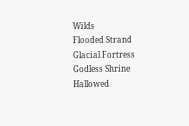Wilds
Flooded Strand
Glacial Fortress
Godless Shrine
Hallowed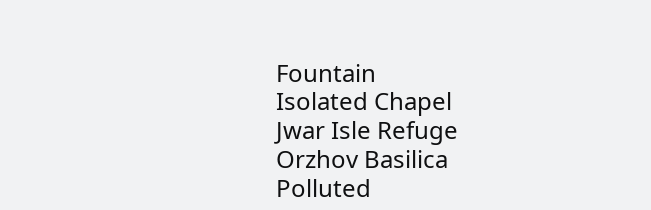Fountain
Isolated Chapel
Jwar Isle Refuge
Orzhov Basilica
Polluted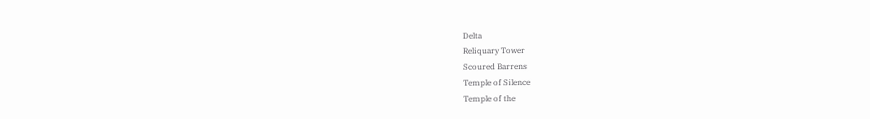Delta
Reliquary Tower
Scoured Barrens
Temple of Silence
Temple of the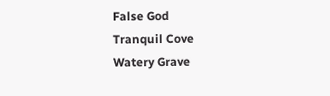False God
Tranquil Cove
Watery Grave